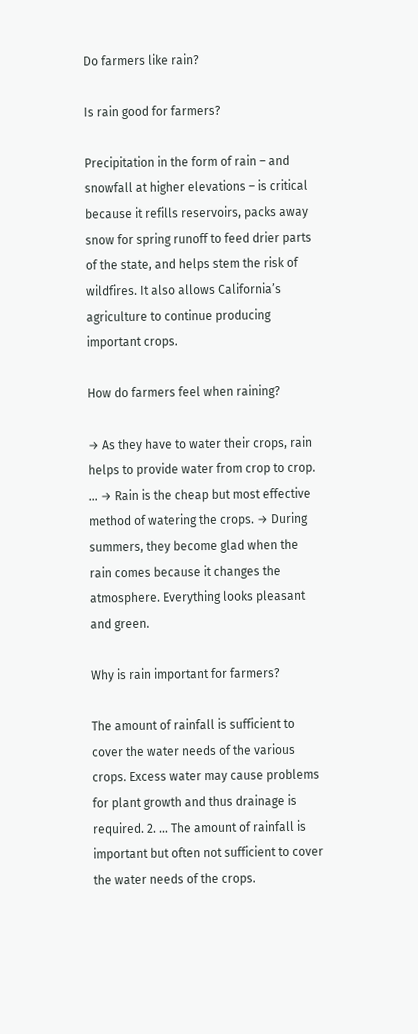Do farmers like rain?

Is rain good for farmers?

Precipitation in the form of rain – and snowfall at higher elevations – is critical because it refills reservoirs, packs away snow for spring runoff to feed drier parts of the state, and helps stem the risk of wildfires. It also allows California’s agriculture to continue producing important crops.

How do farmers feel when raining?

→ As they have to water their crops, rain helps to provide water from crop to crop. … → Rain is the cheap but most effective method of watering the crops. → During summers, they become glad when the rain comes because it changes the atmosphere. Everything looks pleasant and green.

Why is rain important for farmers?

The amount of rainfall is sufficient to cover the water needs of the various crops. Excess water may cause problems for plant growth and thus drainage is required. 2. … The amount of rainfall is important but often not sufficient to cover the water needs of the crops.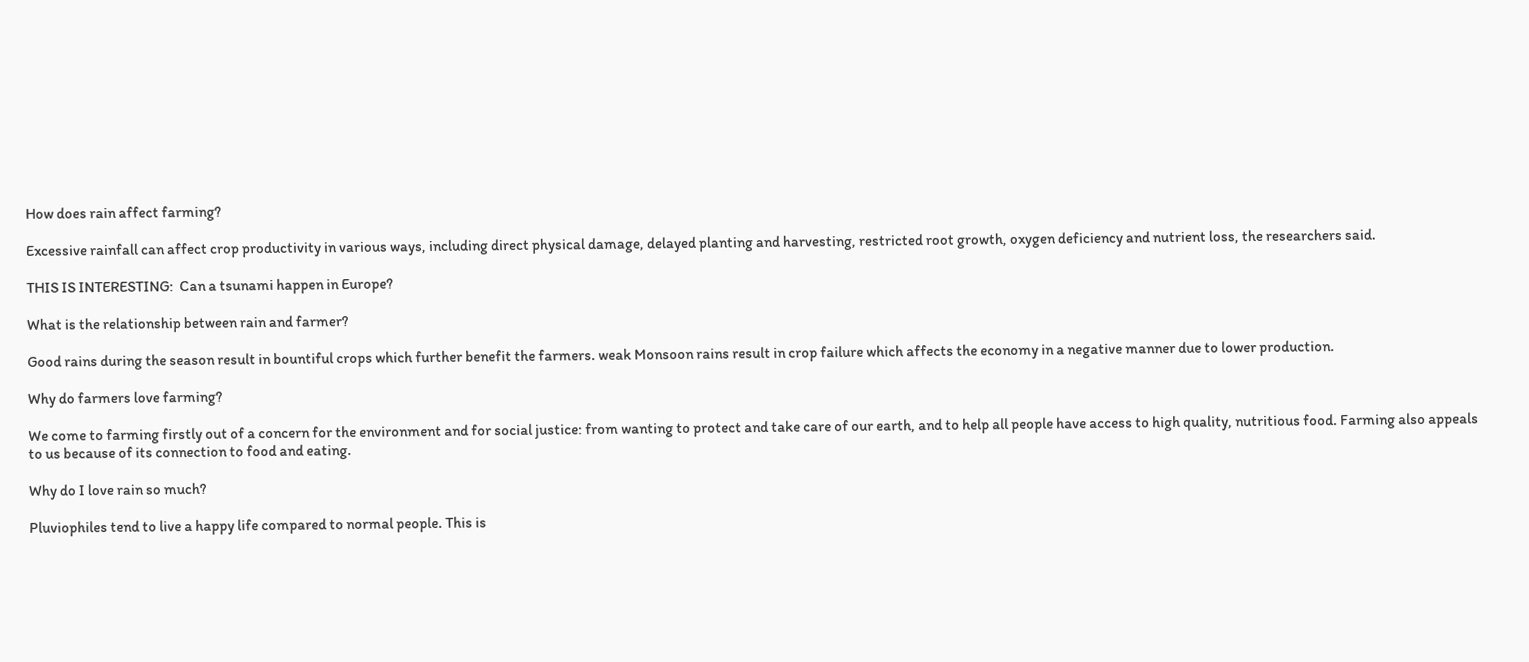How does rain affect farming?

Excessive rainfall can affect crop productivity in various ways, including direct physical damage, delayed planting and harvesting, restricted root growth, oxygen deficiency and nutrient loss, the researchers said.

THIS IS INTERESTING:  Can a tsunami happen in Europe?

What is the relationship between rain and farmer?

Good rains during the season result in bountiful crops which further benefit the farmers. weak Monsoon rains result in crop failure which affects the economy in a negative manner due to lower production.

Why do farmers love farming?

We come to farming firstly out of a concern for the environment and for social justice: from wanting to protect and take care of our earth, and to help all people have access to high quality, nutritious food. Farming also appeals to us because of its connection to food and eating.

Why do I love rain so much?

Pluviophiles tend to live a happy life compared to normal people. This is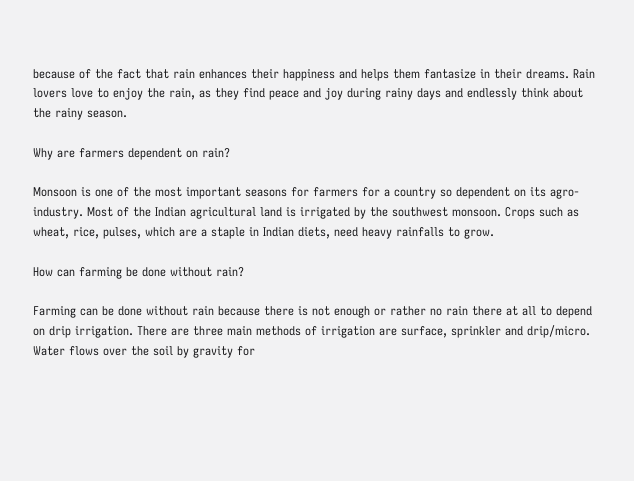because of the fact that rain enhances their happiness and helps them fantasize in their dreams. Rain lovers love to enjoy the rain, as they find peace and joy during rainy days and endlessly think about the rainy season.

Why are farmers dependent on rain?

Monsoon is one of the most important seasons for farmers for a country so dependent on its agro-industry. Most of the Indian agricultural land is irrigated by the southwest monsoon. Crops such as wheat, rice, pulses, which are a staple in Indian diets, need heavy rainfalls to grow.

How can farming be done without rain?

Farming can be done without rain because there is not enough or rather no rain there at all to depend on drip irrigation. There are three main methods of irrigation are surface, sprinkler and drip/micro. Water flows over the soil by gravity for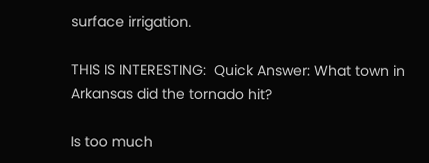surface irrigation.

THIS IS INTERESTING:  Quick Answer: What town in Arkansas did the tornado hit?

Is too much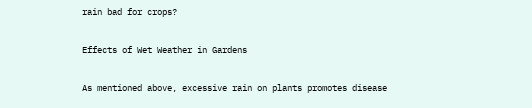rain bad for crops?

Effects of Wet Weather in Gardens

As mentioned above, excessive rain on plants promotes disease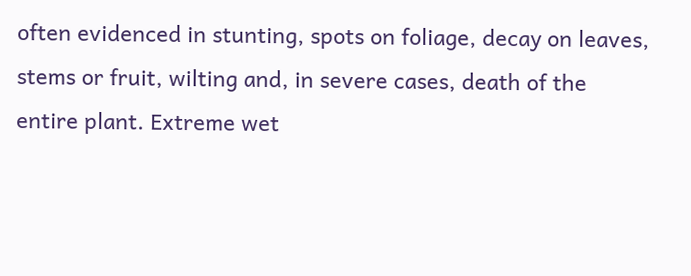often evidenced in stunting, spots on foliage, decay on leaves, stems or fruit, wilting and, in severe cases, death of the entire plant. Extreme wet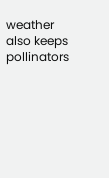weather also keeps pollinators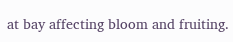at bay affecting bloom and fruiting.